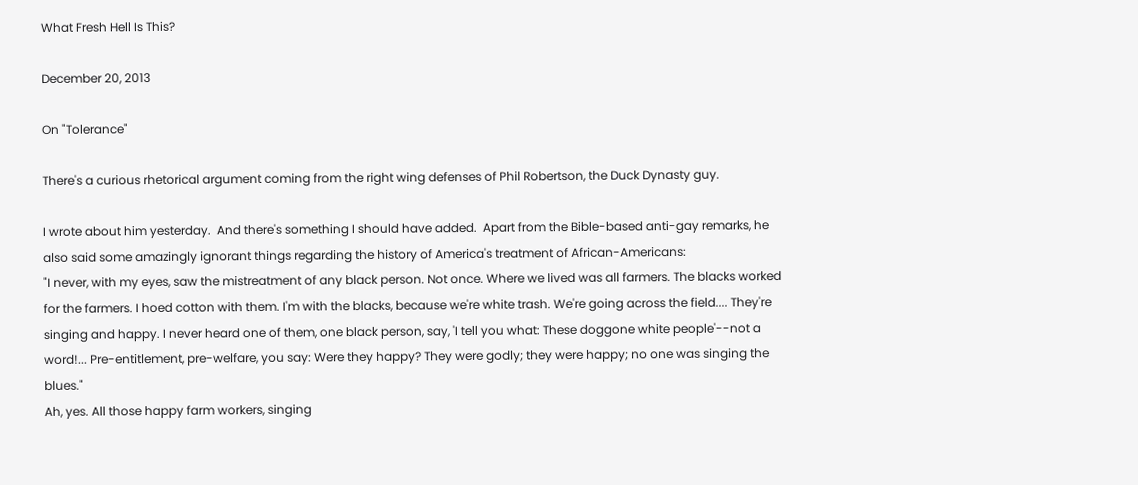What Fresh Hell Is This?

December 20, 2013

On "Tolerance"

There's a curious rhetorical argument coming from the right wing defenses of Phil Robertson, the Duck Dynasty guy.

I wrote about him yesterday.  And there's something I should have added.  Apart from the Bible-based anti-gay remarks, he also said some amazingly ignorant things regarding the history of America's treatment of African-Americans:
"I never, with my eyes, saw the mistreatment of any black person. Not once. Where we lived was all farmers. The blacks worked for the farmers. I hoed cotton with them. I'm with the blacks, because we're white trash. We're going across the field.... They're singing and happy. I never heard one of them, one black person, say, 'I tell you what: These doggone white people'--not a word!... Pre-entitlement, pre-welfare, you say: Were they happy? They were godly; they were happy; no one was singing the blues."
Ah, yes. All those happy farm workers, singing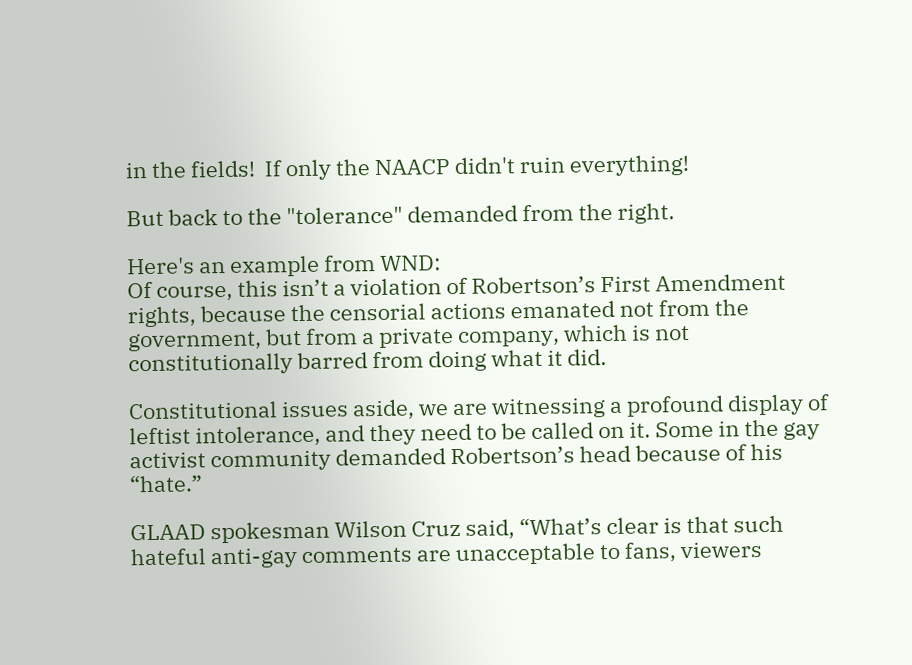in the fields!  If only the NAACP didn't ruin everything!

But back to the "tolerance" demanded from the right.

Here's an example from WND:
Of course, this isn’t a violation of Robertson’s First Amendment rights, because the censorial actions emanated not from the government, but from a private company, which is not constitutionally barred from doing what it did.

Constitutional issues aside, we are witnessing a profound display of leftist intolerance, and they need to be called on it. Some in the gay activist community demanded Robertson’s head because of his “hate.”

GLAAD spokesman Wilson Cruz said, “What’s clear is that such hateful anti-gay comments are unacceptable to fans, viewers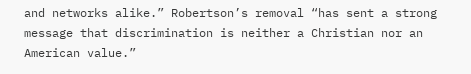and networks alike.” Robertson’s removal “has sent a strong message that discrimination is neither a Christian nor an American value.”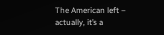The American left – actually, it’s a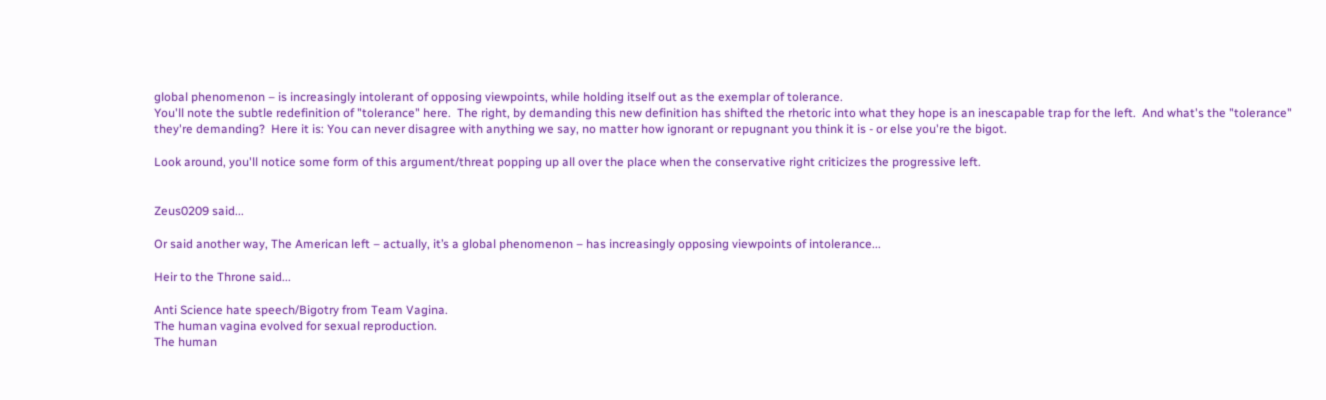global phenomenon – is increasingly intolerant of opposing viewpoints, while holding itself out as the exemplar of tolerance.
You'll note the subtle redefinition of "tolerance" here.  The right, by demanding this new definition has shifted the rhetoric into what they hope is an inescapable trap for the left.  And what's the "tolerance" they're demanding?  Here it is: You can never disagree with anything we say, no matter how ignorant or repugnant you think it is - or else you're the bigot.

Look around, you'll notice some form of this argument/threat popping up all over the place when the conservative right criticizes the progressive left.


Zeus0209 said...

Or said another way, The American left – actually, it’s a global phenomenon – has increasingly opposing viewpoints of intolerance...

Heir to the Throne said...

Anti Science hate speech/Bigotry from Team Vagina.
The human vagina evolved for sexual reproduction.
The human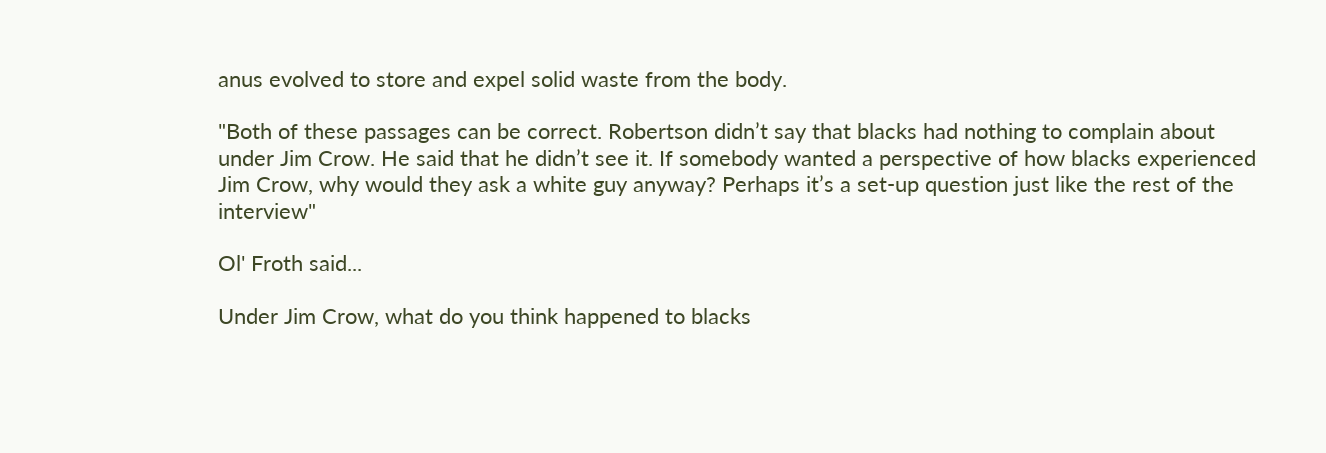anus evolved to store and expel solid waste from the body.

"Both of these passages can be correct. Robertson didn’t say that blacks had nothing to complain about under Jim Crow. He said that he didn’t see it. If somebody wanted a perspective of how blacks experienced Jim Crow, why would they ask a white guy anyway? Perhaps it’s a set-up question just like the rest of the interview"

Ol' Froth said...

Under Jim Crow, what do you think happened to blacks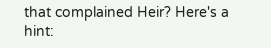that complained Heir? Here's a hint: